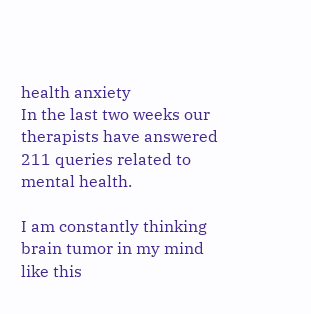health anxiety
In the last two weeks our therapists have answered 211 queries related to mental health.

I am constantly thinking brain tumor in my mind like this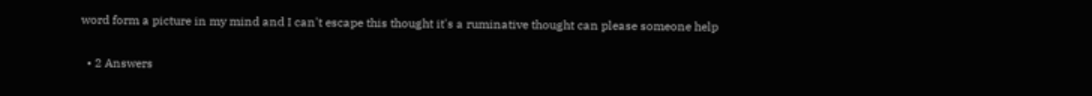word form a picture in my mind and I can't escape this thought it's a ruminative thought can please someone help

  • 2 Answers